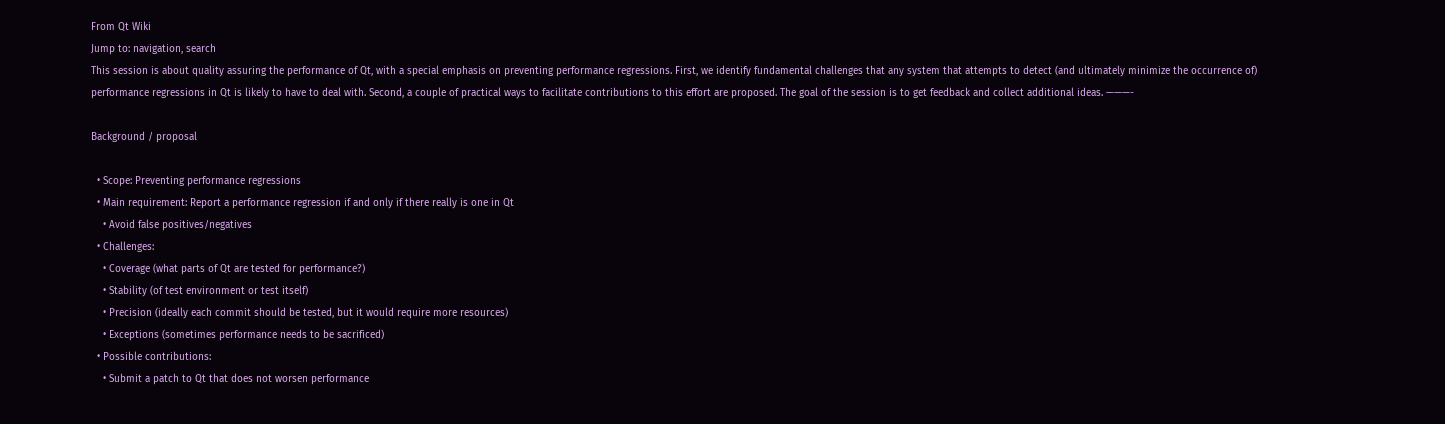From Qt Wiki
Jump to: navigation, search
This session is about quality assuring the performance of Qt, with a special emphasis on preventing performance regressions. First, we identify fundamental challenges that any system that attempts to detect (and ultimately minimize the occurrence of) performance regressions in Qt is likely to have to deal with. Second, a couple of practical ways to facilitate contributions to this effort are proposed. The goal of the session is to get feedback and collect additional ideas. ———-

Background / proposal

  • Scope: Preventing performance regressions
  • Main requirement: Report a performance regression if and only if there really is one in Qt
    • Avoid false positives/negatives
  • Challenges:
    • Coverage (what parts of Qt are tested for performance?)
    • Stability (of test environment or test itself)
    • Precision (ideally each commit should be tested, but it would require more resources)
    • Exceptions (sometimes performance needs to be sacrificed)
  • Possible contributions:
    • Submit a patch to Qt that does not worsen performance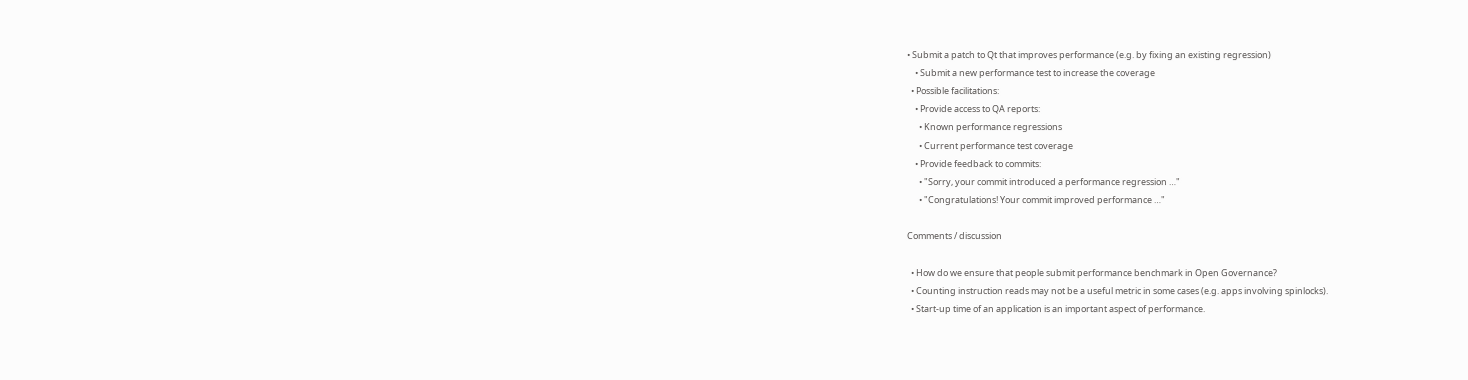• Submit a patch to Qt that improves performance (e.g. by fixing an existing regression)
    • Submit a new performance test to increase the coverage
  • Possible facilitations:
    • Provide access to QA reports:
      • Known performance regressions
      • Current performance test coverage
    • Provide feedback to commits:
      • "Sorry, your commit introduced a performance regression …"
      • "Congratulations! Your commit improved performance …"

Comments / discussion

  • How do we ensure that people submit performance benchmark in Open Governance?
  • Counting instruction reads may not be a useful metric in some cases (e.g. apps involving spinlocks).
  • Start-up time of an application is an important aspect of performance.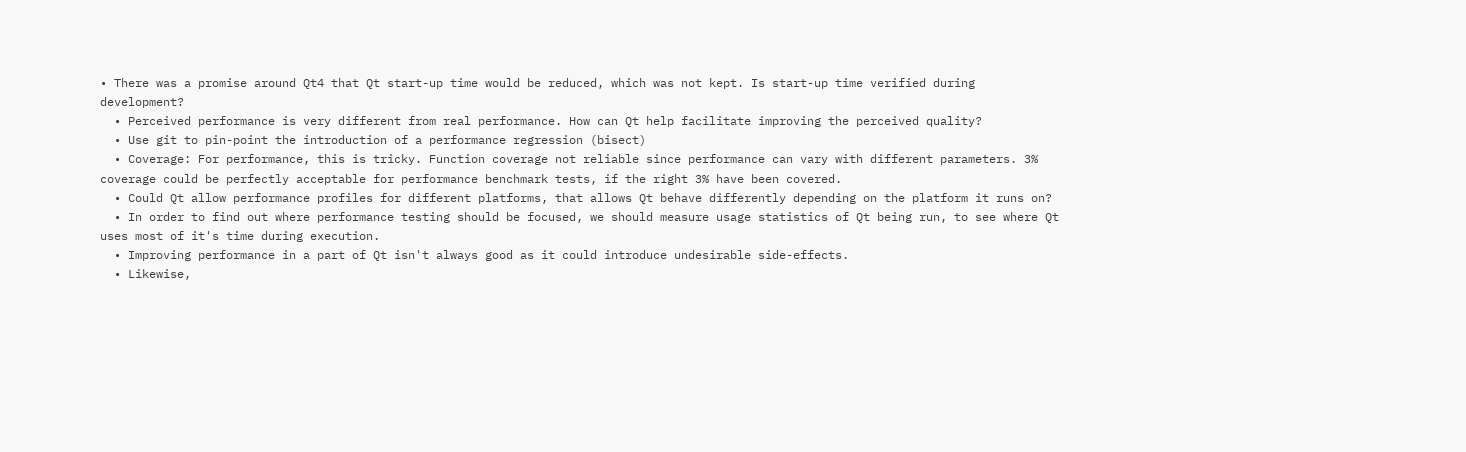• There was a promise around Qt4 that Qt start-up time would be reduced, which was not kept. Is start-up time verified during development?
  • Perceived performance is very different from real performance. How can Qt help facilitate improving the perceived quality?
  • Use git to pin-point the introduction of a performance regression (bisect)
  • Coverage: For performance, this is tricky. Function coverage not reliable since performance can vary with different parameters. 3% coverage could be perfectly acceptable for performance benchmark tests, if the right 3% have been covered.
  • Could Qt allow performance profiles for different platforms, that allows Qt behave differently depending on the platform it runs on?
  • In order to find out where performance testing should be focused, we should measure usage statistics of Qt being run, to see where Qt uses most of it's time during execution.
  • Improving performance in a part of Qt isn't always good as it could introduce undesirable side-effects.
  • Likewise,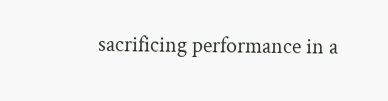sacrificing performance in a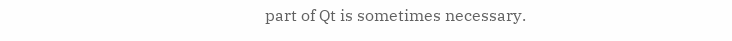part of Qt is sometimes necessary.